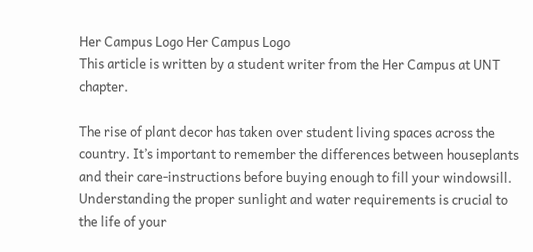Her Campus Logo Her Campus Logo
This article is written by a student writer from the Her Campus at UNT chapter.

The rise of plant decor has taken over student living spaces across the country. It’s important to remember the differences between houseplants and their care-instructions before buying enough to fill your windowsill. Understanding the proper sunlight and water requirements is crucial to the life of your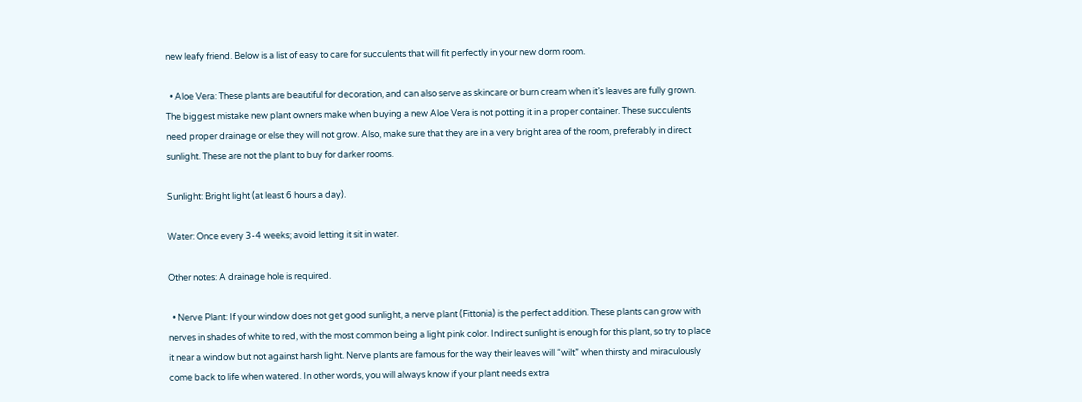new leafy friend. Below is a list of easy to care for succulents that will fit perfectly in your new dorm room.

  • Aloe Vera: These plants are beautiful for decoration, and can also serve as skincare or burn cream when it’s leaves are fully grown. The biggest mistake new plant owners make when buying a new Aloe Vera is not potting it in a proper container. These succulents need proper drainage or else they will not grow. Also, make sure that they are in a very bright area of the room, preferably in direct sunlight. These are not the plant to buy for darker rooms.

Sunlight: Bright light (at least 6 hours a day).

Water: Once every 3-4 weeks; avoid letting it sit in water.

Other notes: A drainage hole is required.

  • Nerve Plant: If your window does not get good sunlight, a nerve plant (Fittonia) is the perfect addition. These plants can grow with nerves in shades of white to red, with the most common being a light pink color. Indirect sunlight is enough for this plant, so try to place it near a window but not against harsh light. Nerve plants are famous for the way their leaves will “wilt” when thirsty and miraculously come back to life when watered. In other words, you will always know if your plant needs extra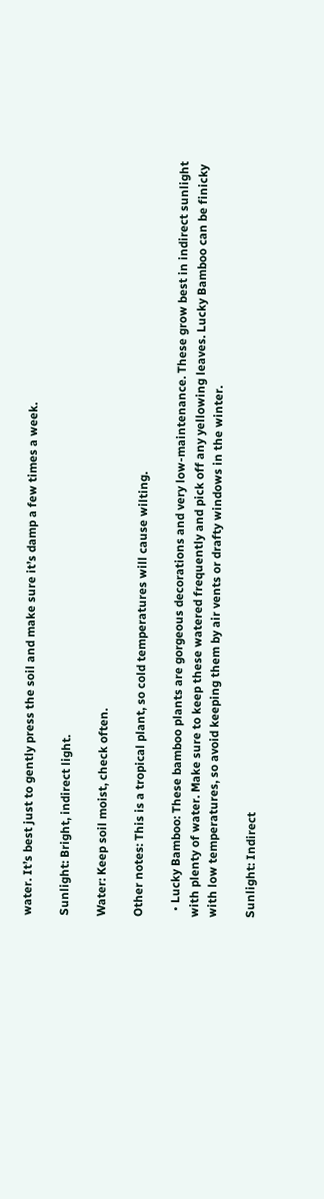water. It’s best just to gently press the soil and make sure it’s damp a few times a week.

Sunlight: Bright, indirect light.

Water: Keep soil moist, check often.

Other notes: This is a tropical plant, so cold temperatures will cause wilting.

  • Lucky Bamboo: These bamboo plants are gorgeous decorations and very low-maintenance. These grow best in indirect sunlight with plenty of water. Make sure to keep these watered frequently and pick off any yellowing leaves. Lucky Bamboo can be finicky with low temperatures, so avoid keeping them by air vents or drafty windows in the winter.

Sunlight: Indirect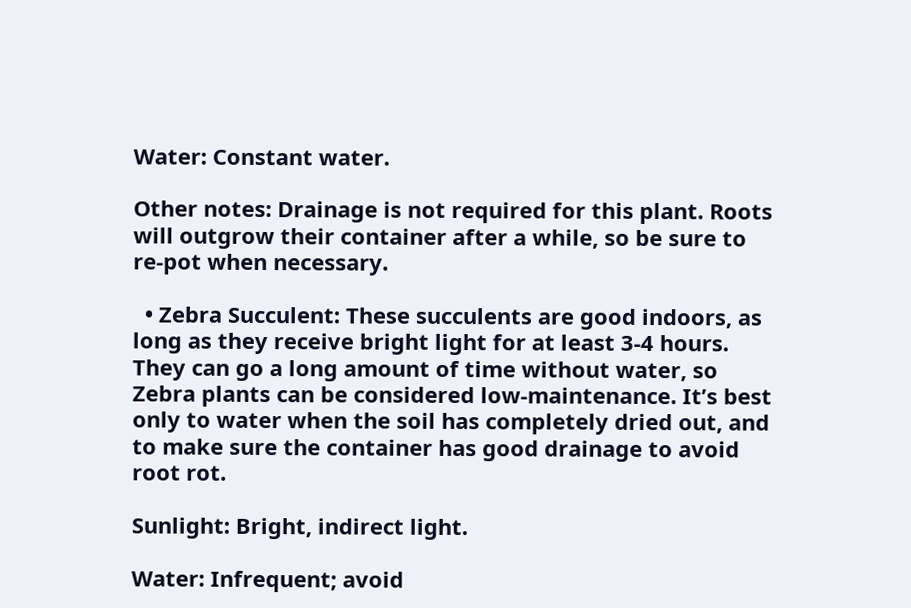Water: Constant water.

Other notes: Drainage is not required for this plant. Roots will outgrow their container after a while, so be sure to re-pot when necessary.

  • Zebra Succulent: These succulents are good indoors, as long as they receive bright light for at least 3-4 hours. They can go a long amount of time without water, so Zebra plants can be considered low-maintenance. It’s best only to water when the soil has completely dried out, and to make sure the container has good drainage to avoid root rot.

Sunlight: Bright, indirect light.

Water: Infrequent; avoid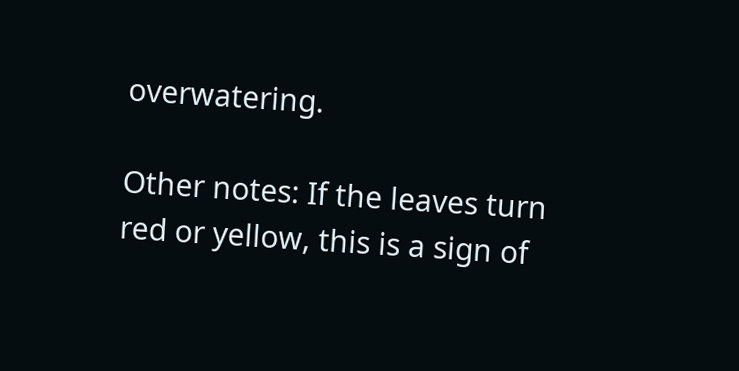overwatering.

Other notes: If the leaves turn red or yellow, this is a sign of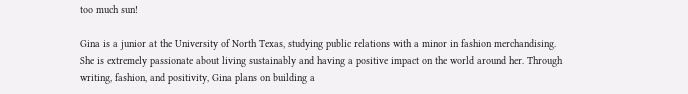too much sun!

Gina is a junior at the University of North Texas, studying public relations with a minor in fashion merchandising. She is extremely passionate about living sustainably and having a positive impact on the world around her. Through writing, fashion, and positivity, Gina plans on building a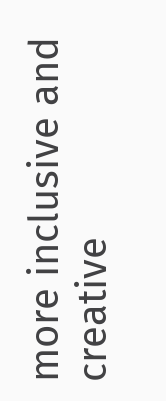more inclusive and creative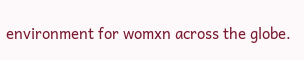environment for womxn across the globe.